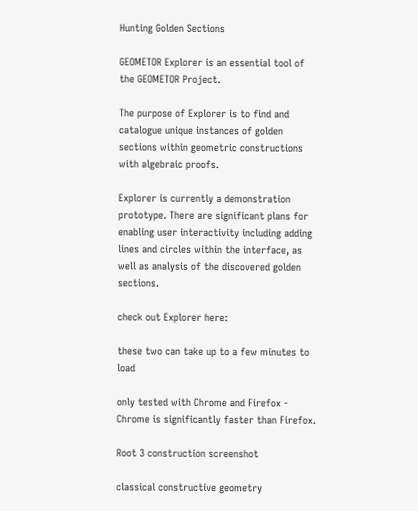Hunting Golden Sections

GEOMETOR Explorer is an essential tool of the GEOMETOR Project.

The purpose of Explorer is to find and catalogue unique instances of golden sections within geometric constructions with algebraic proofs.

Explorer is currently a demonstration prototype. There are significant plans for enabling user interactivity including adding lines and circles within the interface, as well as analysis of the discovered golden sections.

check out Explorer here:

these two can take up to a few minutes to load

only tested with Chrome and Firefox - Chrome is significantly faster than Firefox.

Root 3 construction screenshot

classical constructive geometry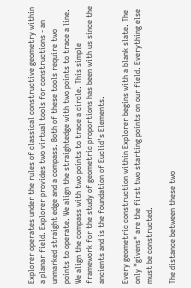Explorer operates under the rules of classical constructive geometry within a planar field. Explorer provides two virtual tools for constructions - an unmarked straight edge and a compass. Both of these tools require two points to operate. We align the straightedge with two points to trace a line. We align the compass with two points to trace a circle. This simple framework for the study of geometric proportions has been with us since the ancients and is the foundation of Euclid's Elements.

Every geometric construction within Explorer begins with a blank slate. The only "givens" are the first two starting points on our field. Everything else must be constructed.

The distance between these two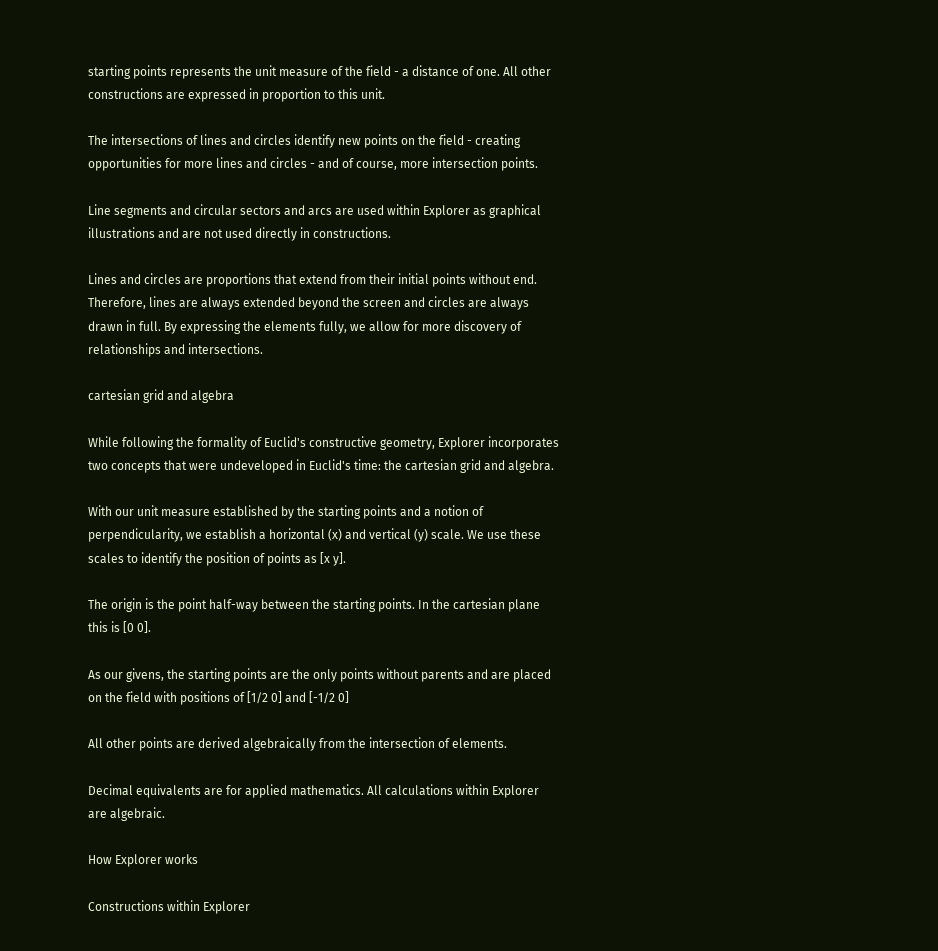starting points represents the unit measure of the field - a distance of one. All other constructions are expressed in proportion to this unit.

The intersections of lines and circles identify new points on the field - creating opportunities for more lines and circles - and of course, more intersection points.

Line segments and circular sectors and arcs are used within Explorer as graphical illustrations and are not used directly in constructions.

Lines and circles are proportions that extend from their initial points without end. Therefore, lines are always extended beyond the screen and circles are always drawn in full. By expressing the elements fully, we allow for more discovery of relationships and intersections.

cartesian grid and algebra

While following the formality of Euclid's constructive geometry, Explorer incorporates two concepts that were undeveloped in Euclid's time: the cartesian grid and algebra.

With our unit measure established by the starting points and a notion of perpendicularity, we establish a horizontal (x) and vertical (y) scale. We use these scales to identify the position of points as [x y].

The origin is the point half-way between the starting points. In the cartesian plane this is [0 0].

As our givens, the starting points are the only points without parents and are placed on the field with positions of [1/2 0] and [-1/2 0]

All other points are derived algebraically from the intersection of elements.

Decimal equivalents are for applied mathematics. All calculations within Explorer are algebraic.

How Explorer works

Constructions within Explorer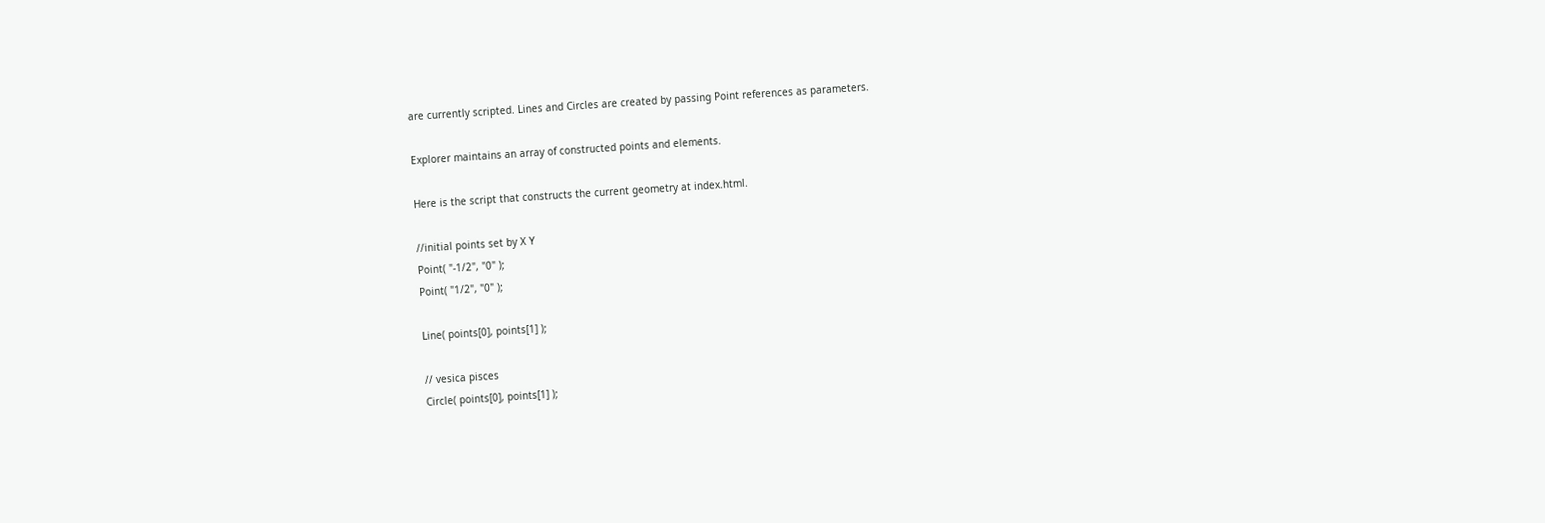are currently scripted. Lines and Circles are created by passing Point references as parameters.

Explorer maintains an array of constructed points and elements.

Here is the script that constructs the current geometry at index.html.

//initial points set by X Y
Point( "-1/2", "0" );
Point( "1/2", "0" );

Line( points[0], points[1] );

// vesica pisces
Circle( points[0], points[1] );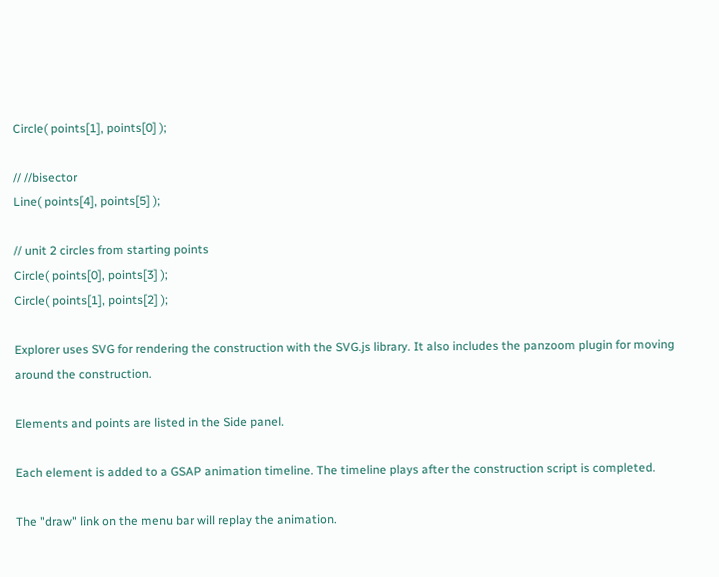Circle( points[1], points[0] );

// //bisector
Line( points[4], points[5] );

// unit 2 circles from starting points
Circle( points[0], points[3] );
Circle( points[1], points[2] );

Explorer uses SVG for rendering the construction with the SVG.js library. It also includes the panzoom plugin for moving around the construction.

Elements and points are listed in the Side panel.

Each element is added to a GSAP animation timeline. The timeline plays after the construction script is completed.

The "draw" link on the menu bar will replay the animation.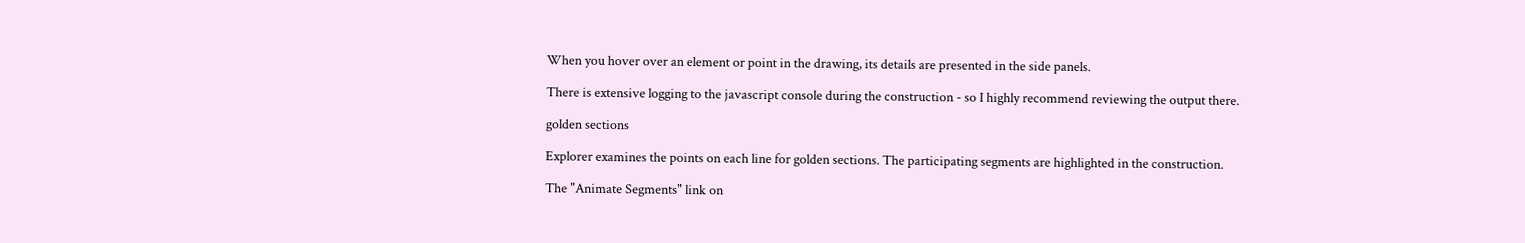When you hover over an element or point in the drawing, its details are presented in the side panels.

There is extensive logging to the javascript console during the construction - so I highly recommend reviewing the output there.

golden sections

Explorer examines the points on each line for golden sections. The participating segments are highlighted in the construction.

The "Animate Segments" link on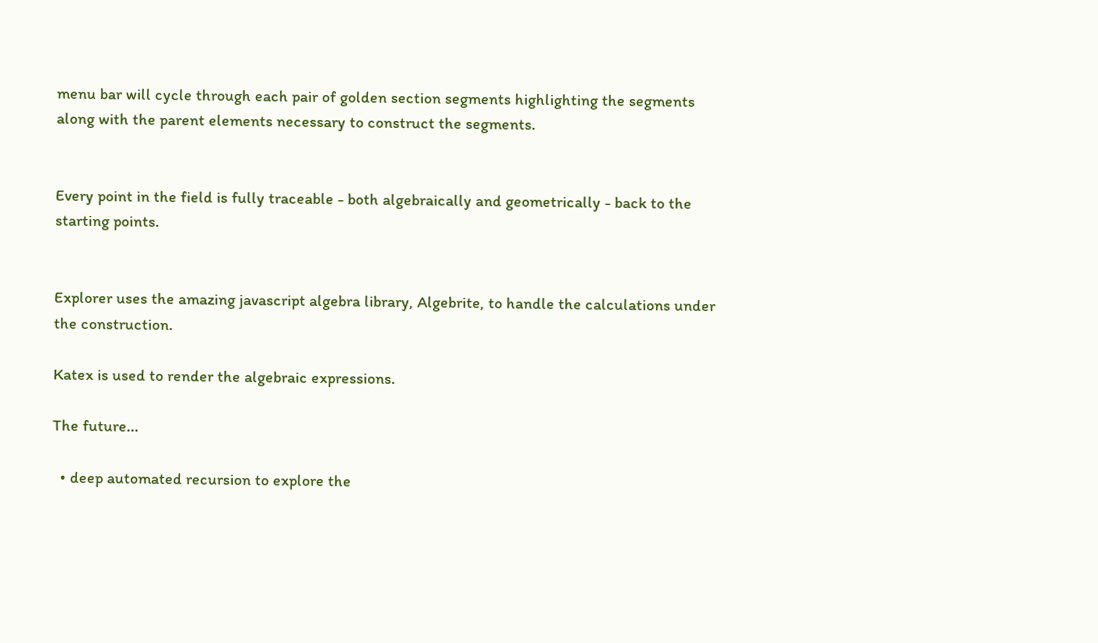menu bar will cycle through each pair of golden section segments highlighting the segments along with the parent elements necessary to construct the segments.


Every point in the field is fully traceable - both algebraically and geometrically - back to the starting points.


Explorer uses the amazing javascript algebra library, Algebrite, to handle the calculations under the construction.

Katex is used to render the algebraic expressions.

The future...

  • deep automated recursion to explore the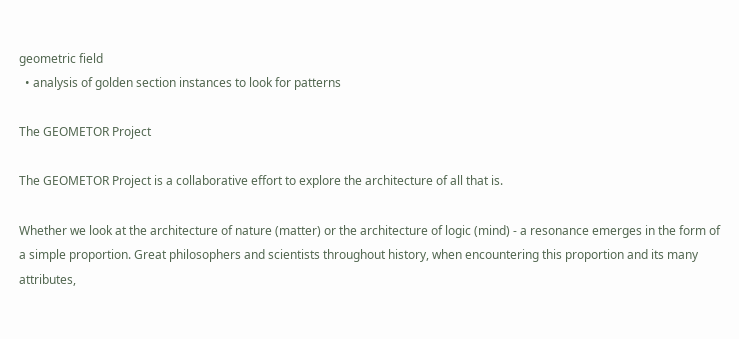geometric field
  • analysis of golden section instances to look for patterns

The GEOMETOR Project

The GEOMETOR Project is a collaborative effort to explore the architecture of all that is.

Whether we look at the architecture of nature (matter) or the architecture of logic (mind) - a resonance emerges in the form of a simple proportion. Great philosophers and scientists throughout history, when encountering this proportion and its many attributes,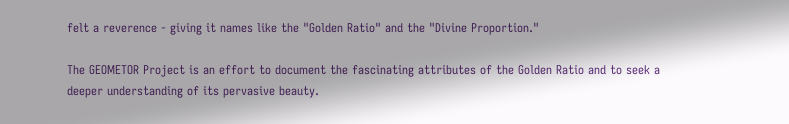felt a reverence - giving it names like the "Golden Ratio" and the "Divine Proportion."

The GEOMETOR Project is an effort to document the fascinating attributes of the Golden Ratio and to seek a deeper understanding of its pervasive beauty.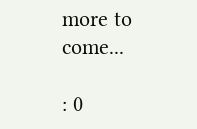more to come...

: 0